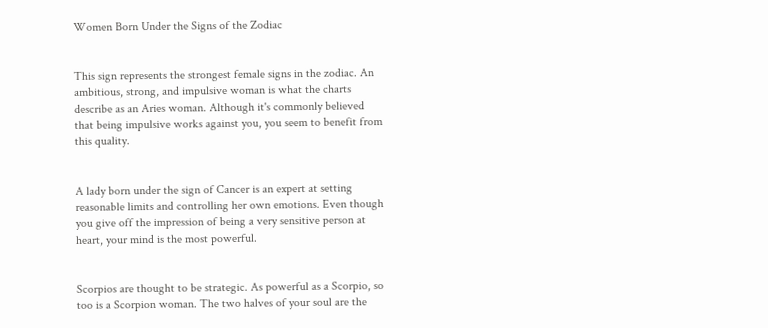Women Born Under the Signs of the Zodiac


This sign represents the strongest female signs in the zodiac. An ambitious, strong, and impulsive woman is what the charts describe as an Aries woman. Although it's commonly believed that being impulsive works against you, you seem to benefit from this quality.


A lady born under the sign of Cancer is an expert at setting reasonable limits and controlling her own emotions. Even though you give off the impression of being a very sensitive person at heart, your mind is the most powerful.


Scorpios are thought to be strategic. As powerful as a Scorpio, so too is a Scorpion woman. The two halves of your soul are the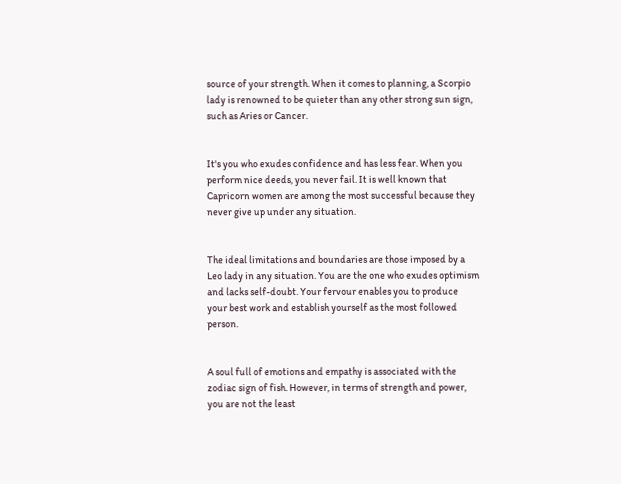source of your strength. When it comes to planning, a Scorpio lady is renowned to be quieter than any other strong sun sign, such as Aries or Cancer.


It's you who exudes confidence and has less fear. When you perform nice deeds, you never fail. It is well known that Capricorn women are among the most successful because they never give up under any situation.


The ideal limitations and boundaries are those imposed by a Leo lady in any situation. You are the one who exudes optimism and lacks self-doubt. Your fervour enables you to produce your best work and establish yourself as the most followed person.


A soul full of emotions and empathy is associated with the zodiac sign of fish. However, in terms of strength and power, you are not the least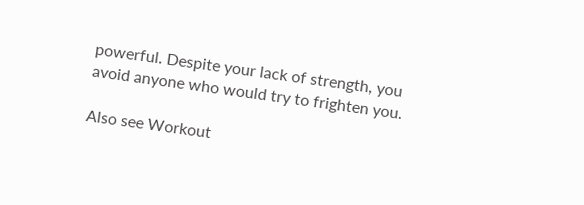powerful. Despite your lack of strength, you avoid anyone who would try to frighten you.

Also see Workout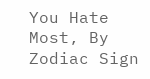You Hate Most, By Zodiac Sign